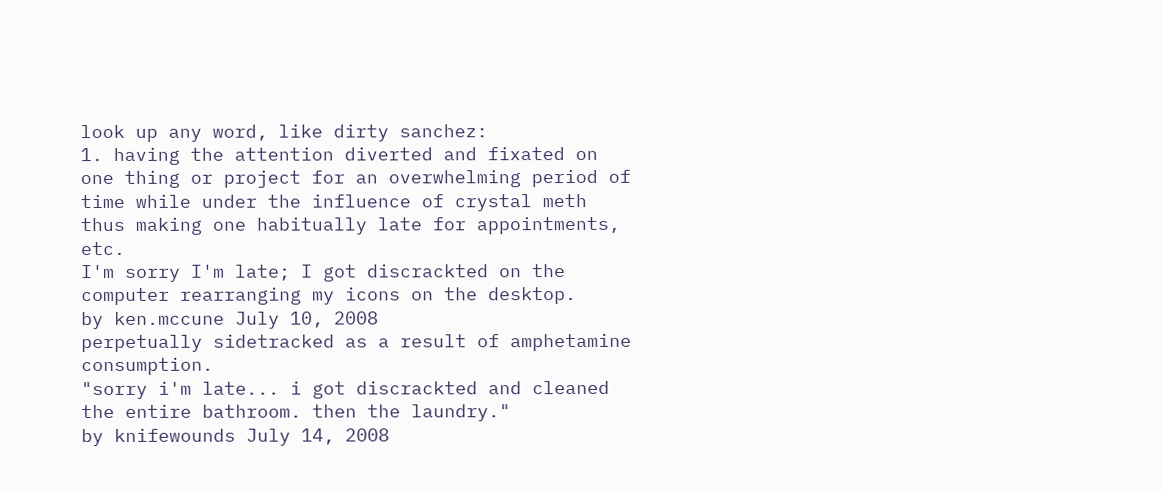look up any word, like dirty sanchez:
1. having the attention diverted and fixated on one thing or project for an overwhelming period of time while under the influence of crystal meth thus making one habitually late for appointments, etc.
I'm sorry I'm late; I got discrackted on the computer rearranging my icons on the desktop.
by ken.mccune July 10, 2008
perpetually sidetracked as a result of amphetamine consumption.
"sorry i'm late... i got discrackted and cleaned the entire bathroom. then the laundry."
by knifewounds July 14, 2008